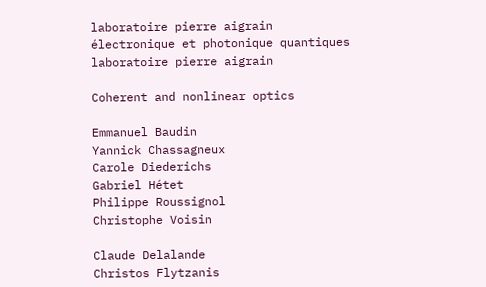laboratoire pierre aigrain
électronique et photonique quantiques
laboratoire pierre aigrain

Coherent and nonlinear optics

Emmanuel Baudin
Yannick Chassagneux
Carole Diederichs
Gabriel Hétet
Philippe Roussignol
Christophe Voisin

Claude Delalande
Christos Flytzanis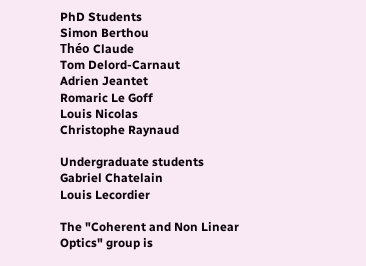PhD Students
Simon Berthou
Théo Claude
Tom Delord-Carnaut
Adrien Jeantet
Romaric Le Goff
Louis Nicolas
Christophe Raynaud

Undergraduate students
Gabriel Chatelain
Louis Lecordier

The "Coherent and Non Linear Optics" group is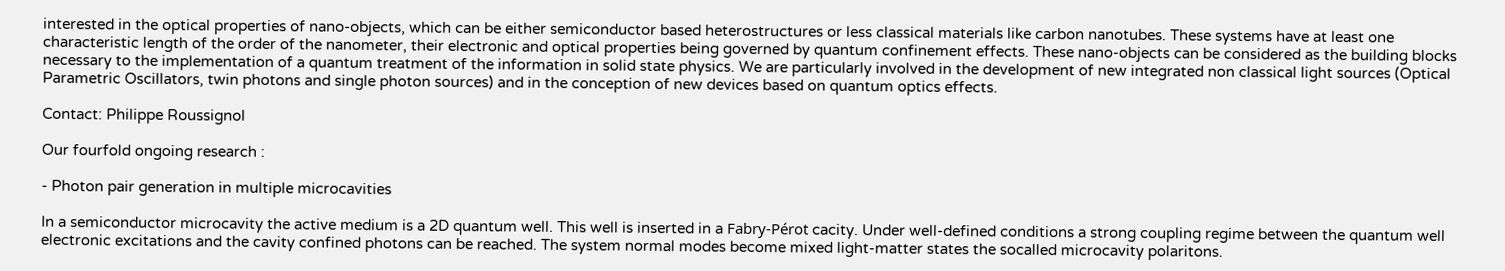interested in the optical properties of nano-objects, which can be either semiconductor based heterostructures or less classical materials like carbon nanotubes. These systems have at least one characteristic length of the order of the nanometer, their electronic and optical properties being governed by quantum confinement effects. These nano-objects can be considered as the building blocks necessary to the implementation of a quantum treatment of the information in solid state physics. We are particularly involved in the development of new integrated non classical light sources (Optical Parametric Oscillators, twin photons and single photon sources) and in the conception of new devices based on quantum optics effects.

Contact: Philippe Roussignol

Our fourfold ongoing research :

- Photon pair generation in multiple microcavities

In a semiconductor microcavity the active medium is a 2D quantum well. This well is inserted in a Fabry-Pérot cacity. Under well-defined conditions a strong coupling regime between the quantum well electronic excitations and the cavity confined photons can be reached. The system normal modes become mixed light-matter states the socalled microcavity polaritons.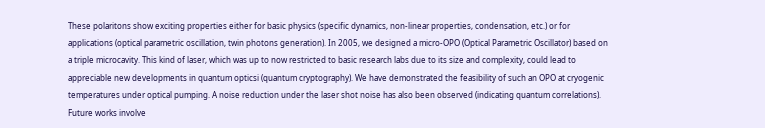These polaritons show exciting properties either for basic physics (specific dynamics, non-linear properties, condensation, etc.) or for applications (optical parametric oscillation, twin photons generation). In 2005, we designed a micro-OPO (Optical Parametric Oscillator) based on a triple microcavity. This kind of laser, which was up to now restricted to basic research labs due to its size and complexity, could lead to appreciable new developments in quantum opticsi (quantum cryptography). We have demonstrated the feasibility of such an OPO at cryogenic temperatures under optical pumping. A noise reduction under the laser shot noise has also been observed (indicating quantum correlations). Future works involve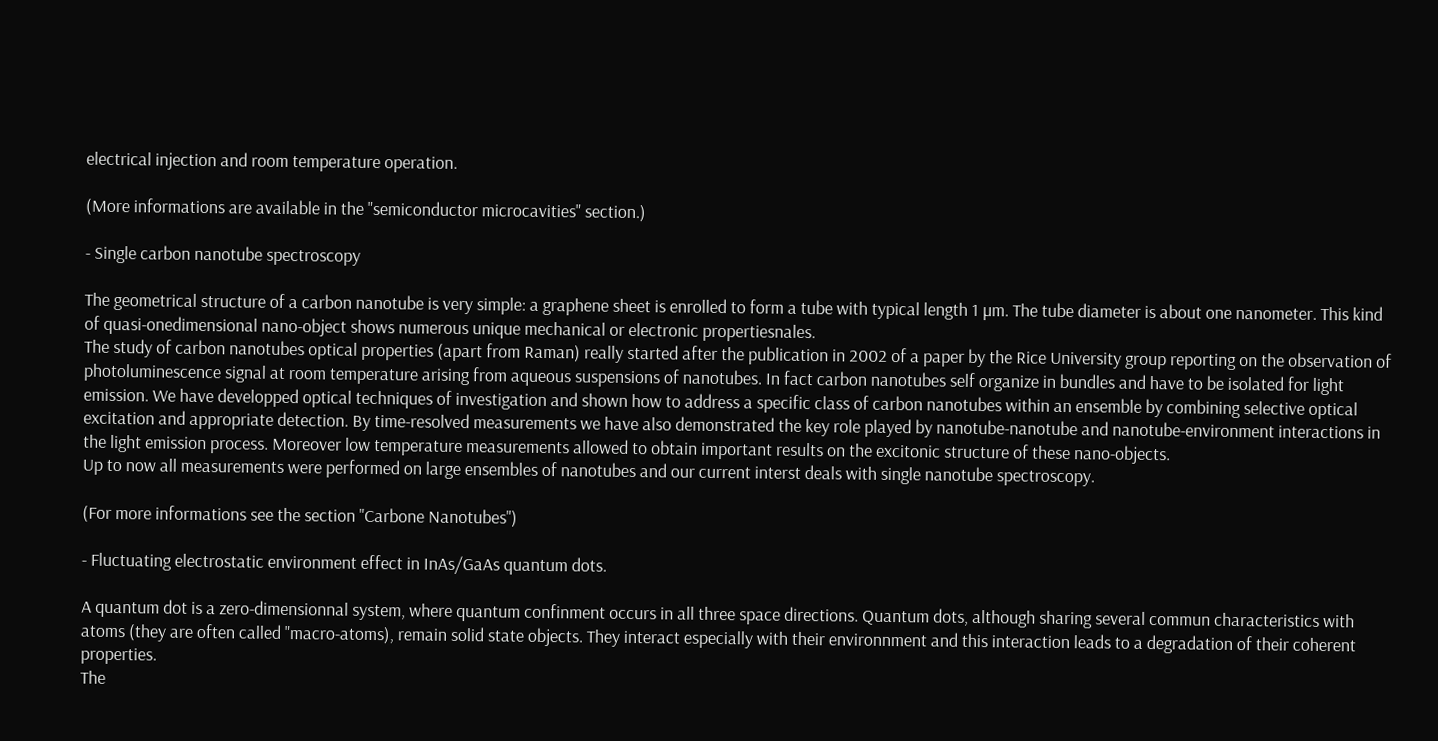electrical injection and room temperature operation.

(More informations are available in the "semiconductor microcavities" section.)

- Single carbon nanotube spectroscopy

The geometrical structure of a carbon nanotube is very simple: a graphene sheet is enrolled to form a tube with typical length 1 µm. The tube diameter is about one nanometer. This kind of quasi-onedimensional nano-object shows numerous unique mechanical or electronic propertiesnales.
The study of carbon nanotubes optical properties (apart from Raman) really started after the publication in 2002 of a paper by the Rice University group reporting on the observation of photoluminescence signal at room temperature arising from aqueous suspensions of nanotubes. In fact carbon nanotubes self organize in bundles and have to be isolated for light emission. We have developped optical techniques of investigation and shown how to address a specific class of carbon nanotubes within an ensemble by combining selective optical excitation and appropriate detection. By time-resolved measurements we have also demonstrated the key role played by nanotube-nanotube and nanotube-environment interactions in the light emission process. Moreover low temperature measurements allowed to obtain important results on the excitonic structure of these nano-objects.
Up to now all measurements were performed on large ensembles of nanotubes and our current interst deals with single nanotube spectroscopy.

(For more informations see the section "Carbone Nanotubes")

- Fluctuating electrostatic environment effect in InAs/GaAs quantum dots.

A quantum dot is a zero-dimensionnal system, where quantum confinment occurs in all three space directions. Quantum dots, although sharing several commun characteristics with atoms (they are often called "macro-atoms), remain solid state objects. They interact especially with their environnment and this interaction leads to a degradation of their coherent properties.
The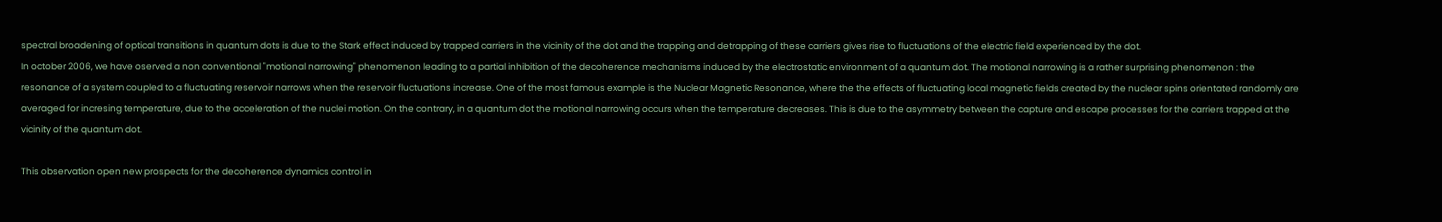spectral broadening of optical transitions in quantum dots is due to the Stark effect induced by trapped carriers in the vicinity of the dot and the trapping and detrapping of these carriers gives rise to fluctuations of the electric field experienced by the dot.
In october 2006, we have oserved a non conventional "motional narrowing" phenomenon leading to a partial inhibition of the decoherence mechanisms induced by the electrostatic environment of a quantum dot. The motional narrowing is a rather surprising phenomenon : the resonance of a system coupled to a fluctuating reservoir narrows when the reservoir fluctuations increase. One of the most famous example is the Nuclear Magnetic Resonance, where the the effects of fluctuating local magnetic fields created by the nuclear spins orientated randomly are averaged for incresing temperature, due to the acceleration of the nuclei motion. On the contrary, in a quantum dot the motional narrowing occurs when the temperature decreases. This is due to the asymmetry between the capture and escape processes for the carriers trapped at the vicinity of the quantum dot.

This observation open new prospects for the decoherence dynamics control in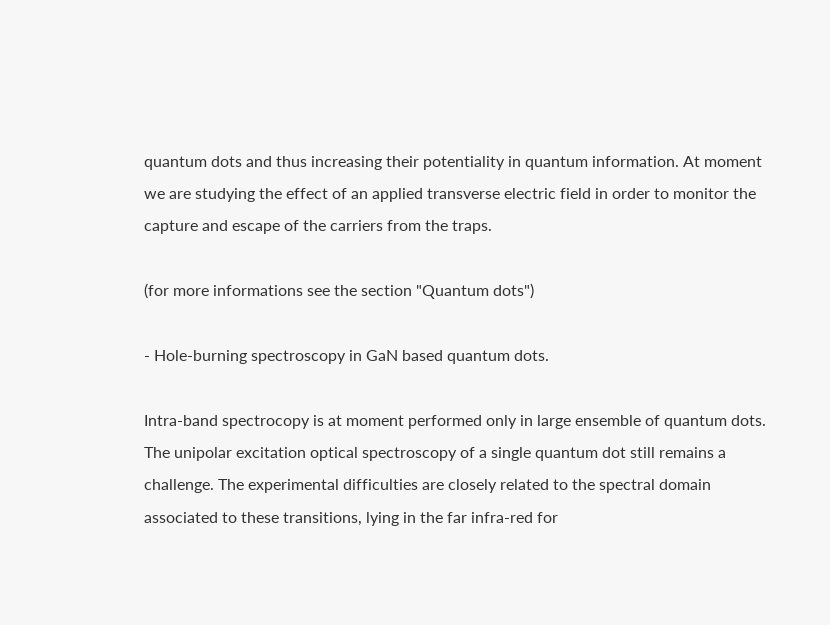quantum dots and thus increasing their potentiality in quantum information. At moment we are studying the effect of an applied transverse electric field in order to monitor the capture and escape of the carriers from the traps.

(for more informations see the section "Quantum dots")

- Hole-burning spectroscopy in GaN based quantum dots.

Intra-band spectrocopy is at moment performed only in large ensemble of quantum dots. The unipolar excitation optical spectroscopy of a single quantum dot still remains a challenge. The experimental difficulties are closely related to the spectral domain associated to these transitions, lying in the far infra-red for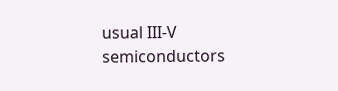usual III-V semiconductors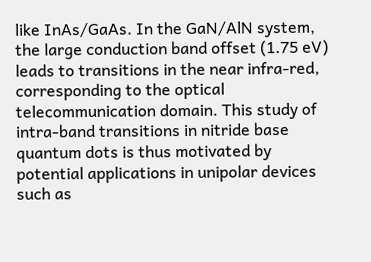like InAs/GaAs. In the GaN/AlN system, the large conduction band offset (1.75 eV) leads to transitions in the near infra-red, corresponding to the optical telecommunication domain. This study of intra-band transitions in nitride base quantum dots is thus motivated by potential applications in unipolar devices such as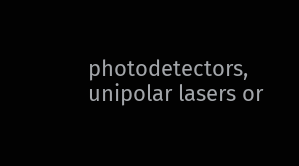photodetectors, unipolar lasers or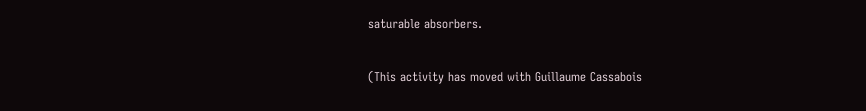saturable absorbers.

(This activity has moved with Guillaume Cassabois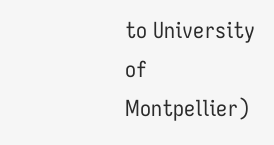to University of Montpellier)